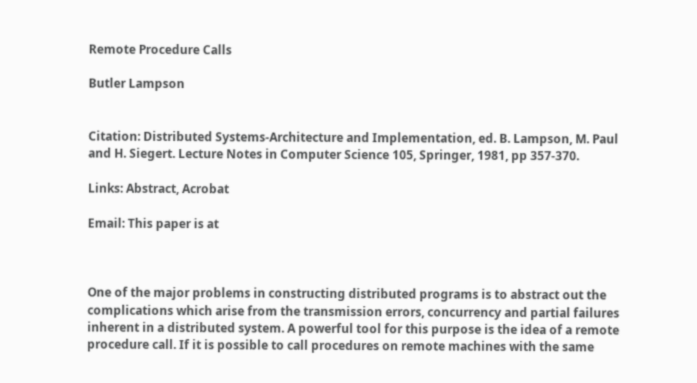Remote Procedure Calls

Butler Lampson


Citation: Distributed Systems-Architecture and Implementation, ed. B. Lampson, M. Paul and H. Siegert. Lecture Notes in Computer Science 105, Springer, 1981, pp 357-370.

Links: Abstract, Acrobat

Email: This paper is at



One of the major problems in constructing distributed programs is to abstract out the complications which arise from the transmission errors, concurrency and partial failures inherent in a distributed system. A powerful tool for this purpose is the idea of a remote procedure call. If it is possible to call procedures on remote machines with the same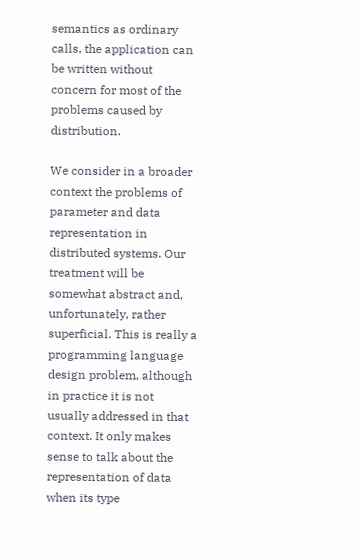semantics as ordinary calls, the application can be written without concern for most of the problems caused by distribution.

We consider in a broader context the problems of parameter and data representation in distributed systems. Our treatment will be somewhat abstract and, unfortunately, rather superficial. This is really a programming language design problem, although in practice it is not usually addressed in that context. It only makes sense to talk about the representation of data when its type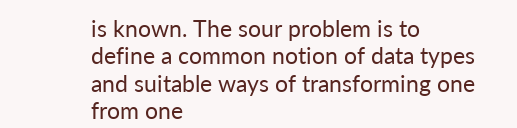is known. The sour problem is to define a common notion of data types and suitable ways of transforming one from one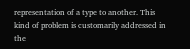representation of a type to another. This kind of problem is customarily addressed in the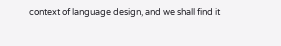context of language design, and we shall find it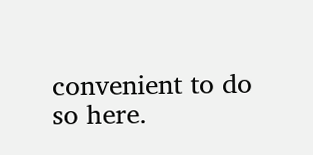convenient to do so here.